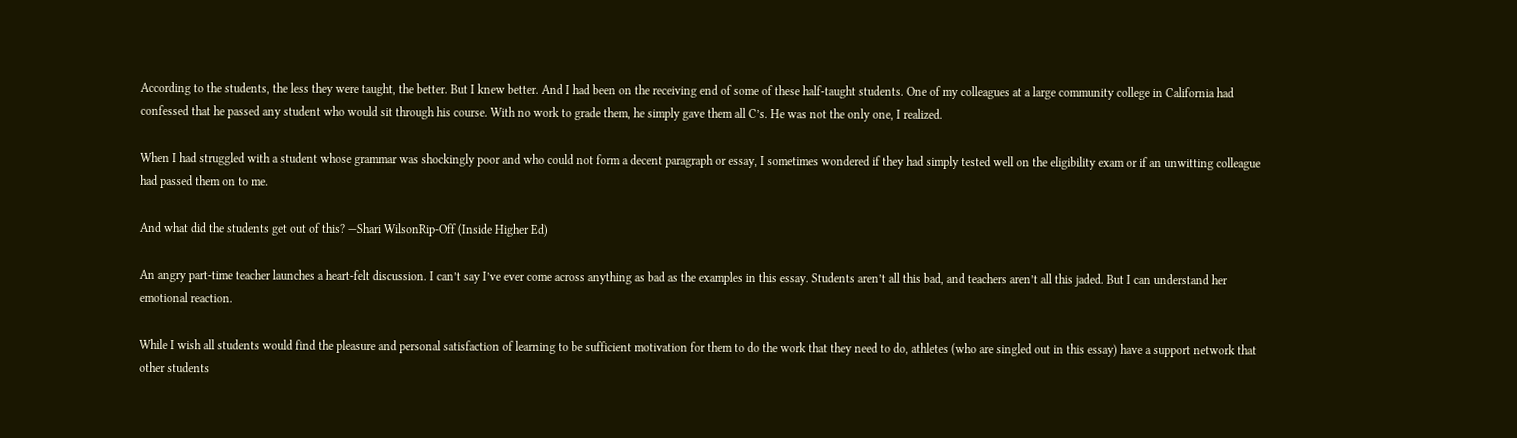According to the students, the less they were taught, the better. But I knew better. And I had been on the receiving end of some of these half-taught students. One of my colleagues at a large community college in California had confessed that he passed any student who would sit through his course. With no work to grade them, he simply gave them all C’s. He was not the only one, I realized.

When I had struggled with a student whose grammar was shockingly poor and who could not form a decent paragraph or essay, I sometimes wondered if they had simply tested well on the eligibility exam or if an unwitting colleague had passed them on to me.

And what did the students get out of this? —Shari WilsonRip-Off (Inside Higher Ed)

An angry part-time teacher launches a heart-felt discussion. I can’t say I’ve ever come across anything as bad as the examples in this essay. Students aren’t all this bad, and teachers aren’t all this jaded. But I can understand her emotional reaction.

While I wish all students would find the pleasure and personal satisfaction of learning to be sufficient motivation for them to do the work that they need to do, athletes (who are singled out in this essay) have a support network that other students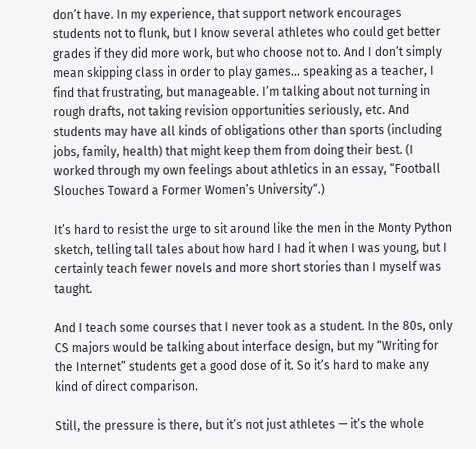don’t have. In my experience, that support network encourages students not to flunk, but I know several athletes who could get better grades if they did more work, but who choose not to. And I don’t simply mean skipping class in order to play games… speaking as a teacher, I find that frustrating, but manageable. I’m talking about not turning in rough drafts, not taking revision opportunities seriously, etc. And students may have all kinds of obligations other than sports (including jobs, family, health) that might keep them from doing their best. (I worked through my own feelings about athletics in an essay, “Football Slouches Toward a Former Women’s University“.)

It’s hard to resist the urge to sit around like the men in the Monty Python sketch, telling tall tales about how hard I had it when I was young, but I certainly teach fewer novels and more short stories than I myself was taught.

And I teach some courses that I never took as a student. In the 80s, only CS majors would be talking about interface design, but my “Writing for the Internet” students get a good dose of it. So it’s hard to make any kind of direct comparison.

Still, the pressure is there, but it’s not just athletes — it’s the whole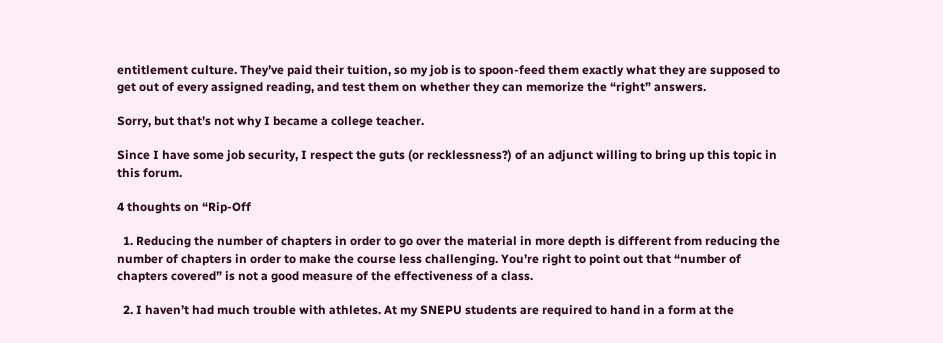entitlement culture. They’ve paid their tuition, so my job is to spoon-feed them exactly what they are supposed to get out of every assigned reading, and test them on whether they can memorize the “right” answers.

Sorry, but that’s not why I became a college teacher.

Since I have some job security, I respect the guts (or recklessness?) of an adjunct willing to bring up this topic in this forum.

4 thoughts on “Rip-Off

  1. Reducing the number of chapters in order to go over the material in more depth is different from reducing the number of chapters in order to make the course less challenging. You’re right to point out that “number of chapters covered” is not a good measure of the effectiveness of a class.

  2. I haven’t had much trouble with athletes. At my SNEPU students are required to hand in a form at the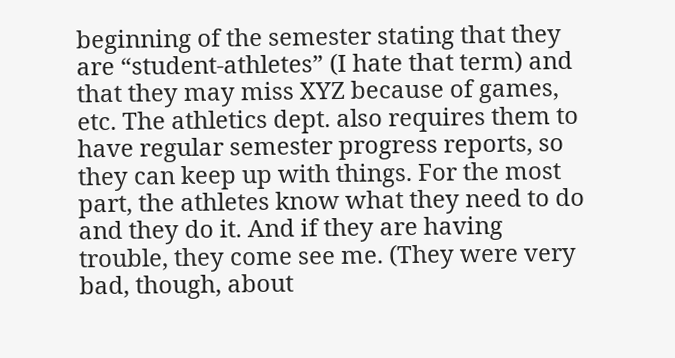beginning of the semester stating that they are “student-athletes” (I hate that term) and that they may miss XYZ because of games, etc. The athletics dept. also requires them to have regular semester progress reports, so they can keep up with things. For the most part, the athletes know what they need to do and they do it. And if they are having trouble, they come see me. (They were very bad, though, about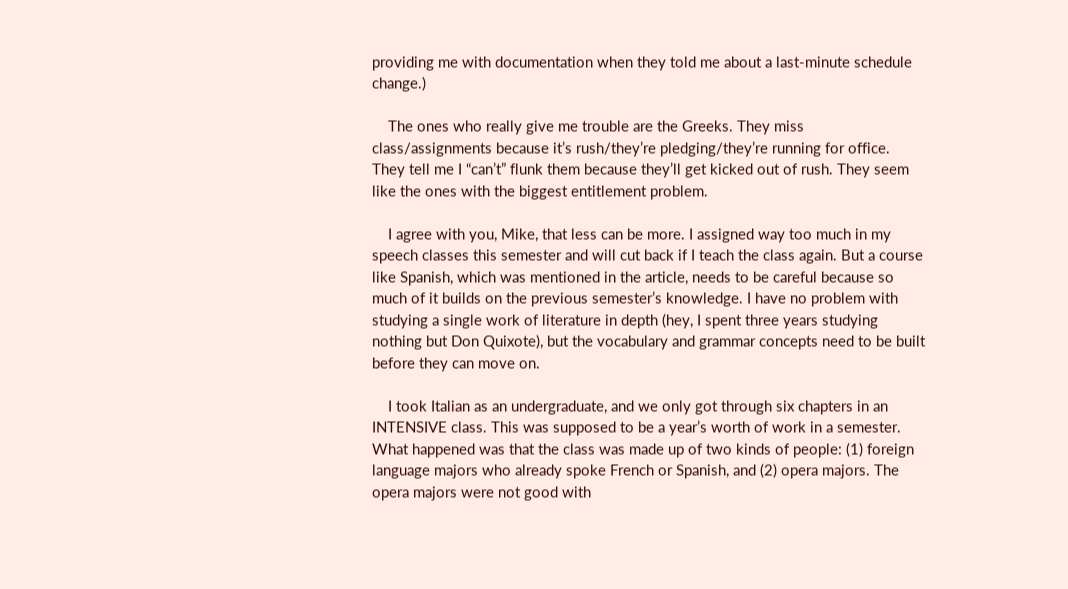providing me with documentation when they told me about a last-minute schedule change.)

    The ones who really give me trouble are the Greeks. They miss class/assignments because it’s rush/they’re pledging/they’re running for office. They tell me I “can’t” flunk them because they’ll get kicked out of rush. They seem like the ones with the biggest entitlement problem.

    I agree with you, Mike, that less can be more. I assigned way too much in my speech classes this semester and will cut back if I teach the class again. But a course like Spanish, which was mentioned in the article, needs to be careful because so much of it builds on the previous semester’s knowledge. I have no problem with studying a single work of literature in depth (hey, I spent three years studying nothing but Don Quixote), but the vocabulary and grammar concepts need to be built before they can move on.

    I took Italian as an undergraduate, and we only got through six chapters in an INTENSIVE class. This was supposed to be a year’s worth of work in a semester. What happened was that the class was made up of two kinds of people: (1) foreign language majors who already spoke French or Spanish, and (2) opera majors. The opera majors were not good with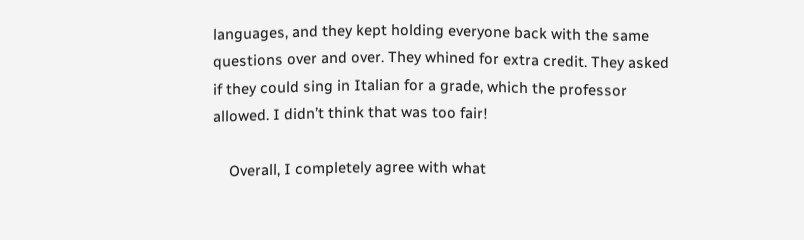languages, and they kept holding everyone back with the same questions over and over. They whined for extra credit. They asked if they could sing in Italian for a grade, which the professor allowed. I didn’t think that was too fair!

    Overall, I completely agree with what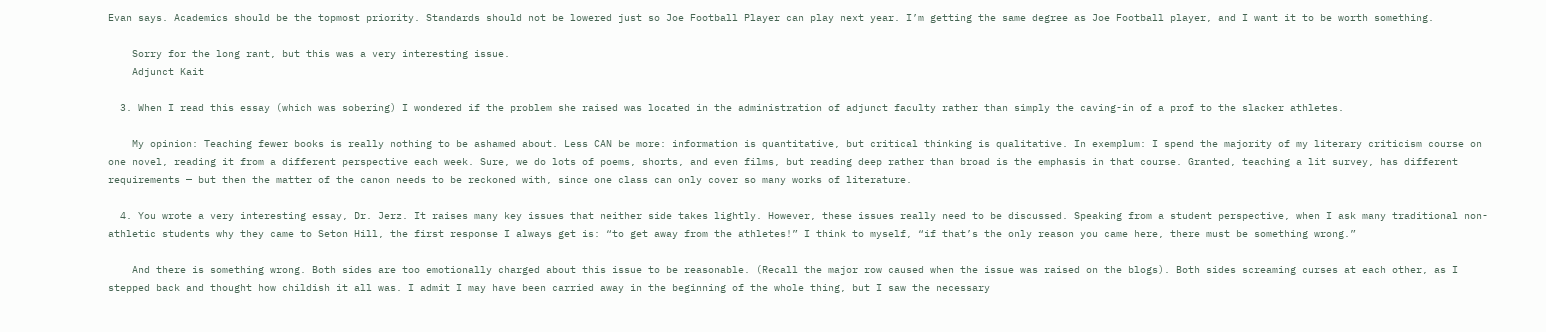Evan says. Academics should be the topmost priority. Standards should not be lowered just so Joe Football Player can play next year. I’m getting the same degree as Joe Football player, and I want it to be worth something.

    Sorry for the long rant, but this was a very interesting issue.
    Adjunct Kait

  3. When I read this essay (which was sobering) I wondered if the problem she raised was located in the administration of adjunct faculty rather than simply the caving-in of a prof to the slacker athletes.

    My opinion: Teaching fewer books is really nothing to be ashamed about. Less CAN be more: information is quantitative, but critical thinking is qualitative. In exemplum: I spend the majority of my literary criticism course on one novel, reading it from a different perspective each week. Sure, we do lots of poems, shorts, and even films, but reading deep rather than broad is the emphasis in that course. Granted, teaching a lit survey, has different requirements — but then the matter of the canon needs to be reckoned with, since one class can only cover so many works of literature.

  4. You wrote a very interesting essay, Dr. Jerz. It raises many key issues that neither side takes lightly. However, these issues really need to be discussed. Speaking from a student perspective, when I ask many traditional non-athletic students why they came to Seton Hill, the first response I always get is: “to get away from the athletes!” I think to myself, “if that’s the only reason you came here, there must be something wrong.”

    And there is something wrong. Both sides are too emotionally charged about this issue to be reasonable. (Recall the major row caused when the issue was raised on the blogs). Both sides screaming curses at each other, as I stepped back and thought how childish it all was. I admit I may have been carried away in the beginning of the whole thing, but I saw the necessary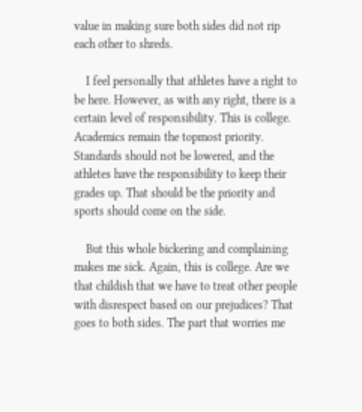value in making sure both sides did not rip each other to shreds.

    I feel personally that athletes have a right to be here. However, as with any right, there is a certain level of responsibility. This is college. Academics remain the topmost priority. Standards should not be lowered, and the athletes have the responsibility to keep their grades up. That should be the priority and sports should come on the side.

    But this whole bickering and complaining makes me sick. Again, this is college. Are we that childish that we have to treat other people with disrespect based on our prejudices? That goes to both sides. The part that worries me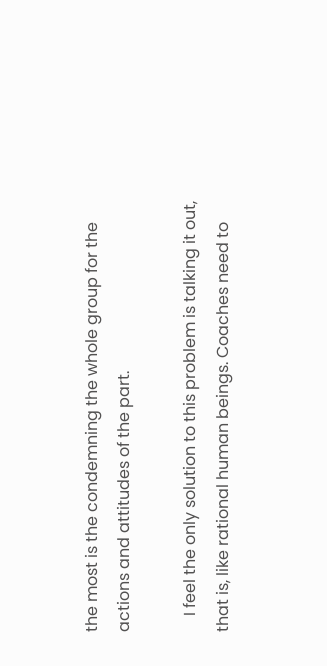the most is the condemning the whole group for the actions and attitudes of the part.

    I feel the only solution to this problem is talking it out, that is, like rational human beings. Coaches need to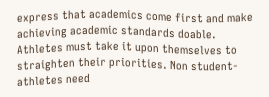express that academics come first and make achieving academic standards doable. Athletes must take it upon themselves to straighten their priorities. Non student-athletes need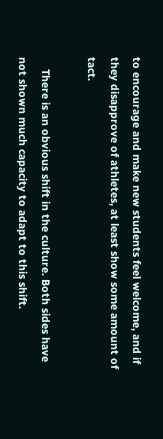to encourage and make new students feel welcome, and if they disapprove of athletes, at least show some amount of tact.

    There is an obvious shift in the culture. Both sides have not shown much capacity to adapt to this shift.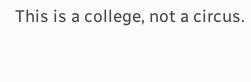This is a college, not a circus.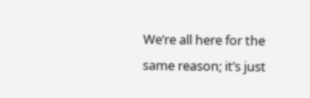We’re all here for the same reason; it’s just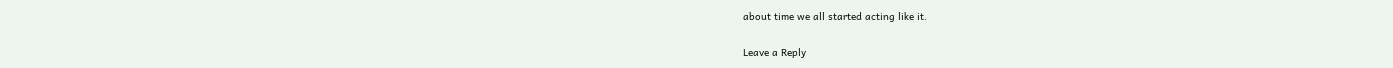about time we all started acting like it.

Leave a Reply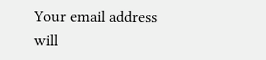Your email address will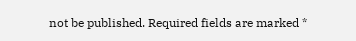not be published. Required fields are marked *